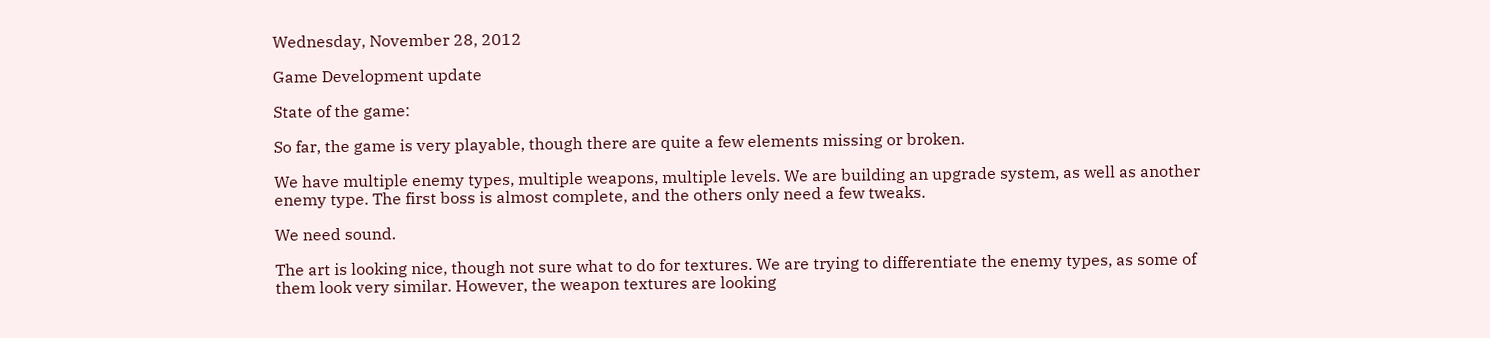Wednesday, November 28, 2012

Game Development update

State of the game:

So far, the game is very playable, though there are quite a few elements missing or broken.

We have multiple enemy types, multiple weapons, multiple levels. We are building an upgrade system, as well as another enemy type. The first boss is almost complete, and the others only need a few tweaks.

We need sound.

The art is looking nice, though not sure what to do for textures. We are trying to differentiate the enemy types, as some of them look very similar. However, the weapon textures are looking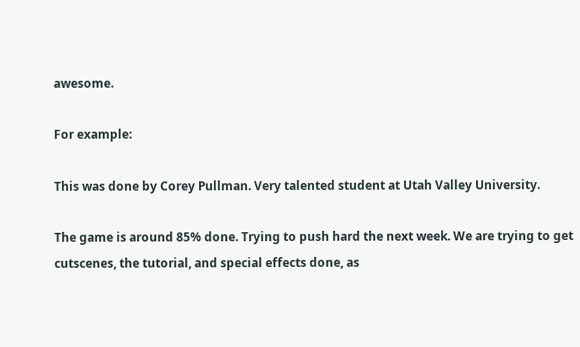awesome.

For example:

This was done by Corey Pullman. Very talented student at Utah Valley University.

The game is around 85% done. Trying to push hard the next week. We are trying to get cutscenes, the tutorial, and special effects done, as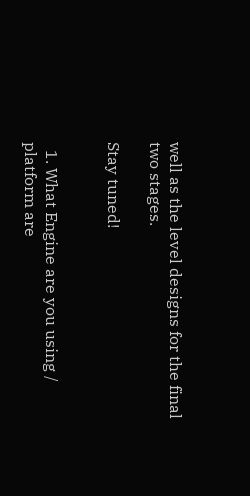well as the level designs for the final two stages.

Stay tuned!


  1. What Engine are you using / platform are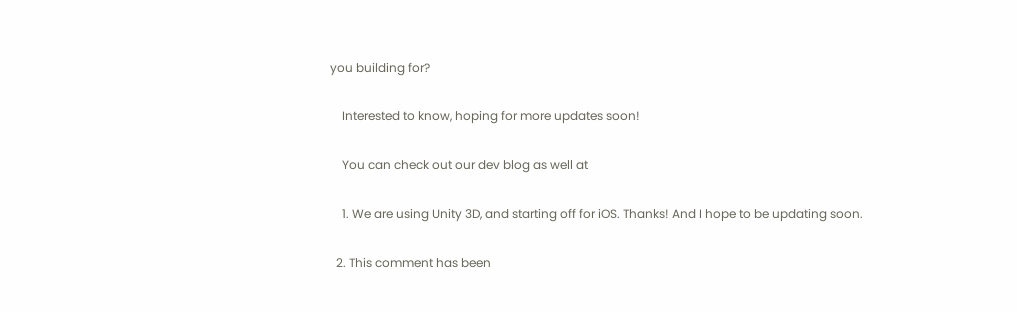you building for?

    Interested to know, hoping for more updates soon!

    You can check out our dev blog as well at

    1. We are using Unity 3D, and starting off for iOS. Thanks! And I hope to be updating soon.

  2. This comment has been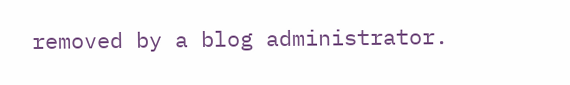removed by a blog administrator.